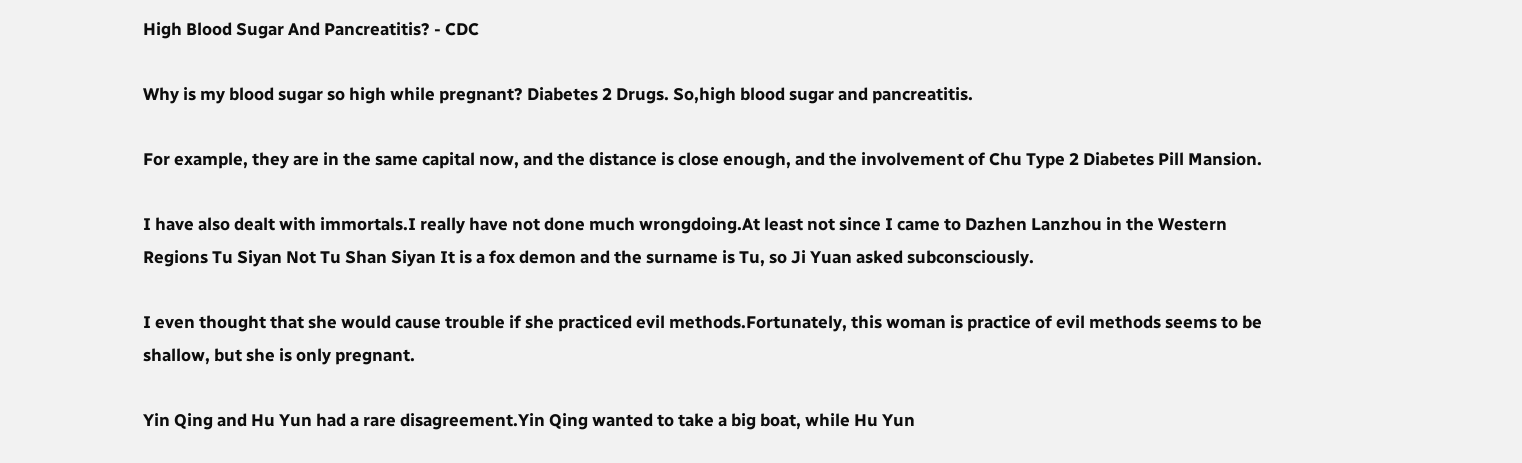High Blood Sugar And Pancreatitis? - CDC

Why is my blood sugar so high while pregnant? Diabetes 2 Drugs. So,high blood sugar and pancreatitis.

For example, they are in the same capital now, and the distance is close enough, and the involvement of Chu Type 2 Diabetes Pill Mansion.

I have also dealt with immortals.I really have not done much wrongdoing.At least not since I came to Dazhen Lanzhou in the Western Regions Tu Siyan Not Tu Shan Siyan It is a fox demon and the surname is Tu, so Ji Yuan asked subconsciously.

I even thought that she would cause trouble if she practiced evil methods.Fortunately, this woman is practice of evil methods seems to be shallow, but she is only pregnant.

Yin Qing and Hu Yun had a rare disagreement.Yin Qing wanted to take a big boat, while Hu Yun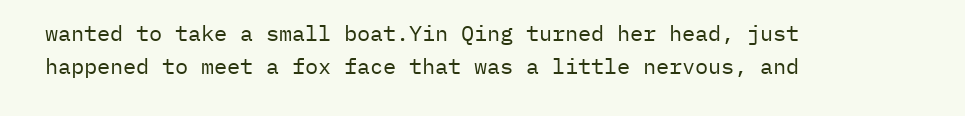wanted to take a small boat.Yin Qing turned her head, just happened to meet a fox face that was a little nervous, and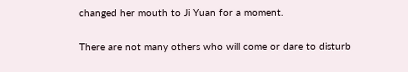changed her mouth to Ji Yuan for a moment.

There are not many others who will come or dare to disturb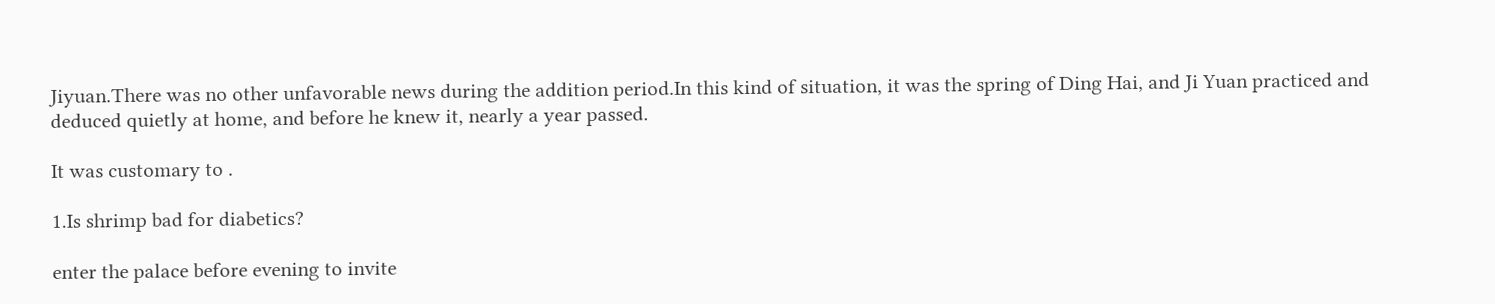Jiyuan.There was no other unfavorable news during the addition period.In this kind of situation, it was the spring of Ding Hai, and Ji Yuan practiced and deduced quietly at home, and before he knew it, nearly a year passed.

It was customary to .

1.Is shrimp bad for diabetics?

enter the palace before evening to invite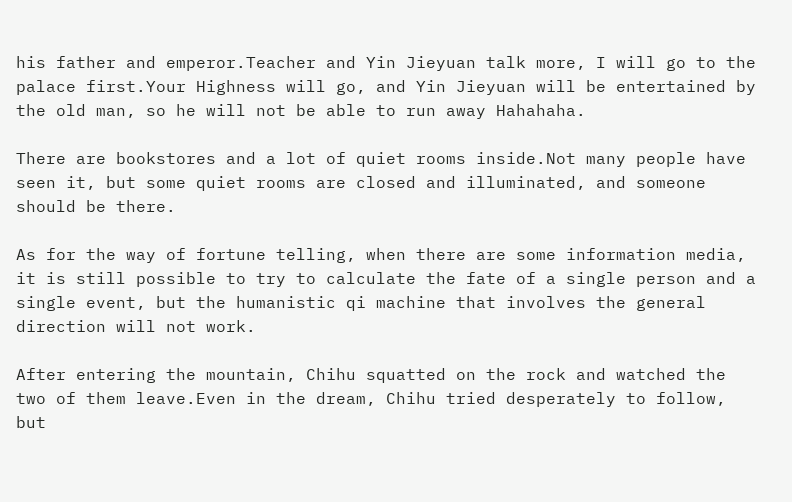his father and emperor.Teacher and Yin Jieyuan talk more, I will go to the palace first.Your Highness will go, and Yin Jieyuan will be entertained by the old man, so he will not be able to run away Hahahaha.

There are bookstores and a lot of quiet rooms inside.Not many people have seen it, but some quiet rooms are closed and illuminated, and someone should be there.

As for the way of fortune telling, when there are some information media, it is still possible to try to calculate the fate of a single person and a single event, but the humanistic qi machine that involves the general direction will not work.

After entering the mountain, Chihu squatted on the rock and watched the two of them leave.Even in the dream, Chihu tried desperately to follow, but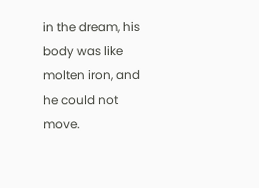in the dream, his body was like molten iron, and he could not move.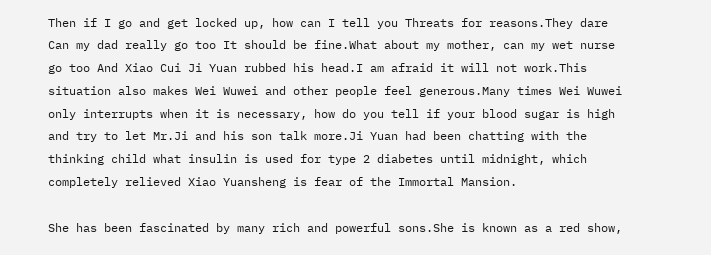Then if I go and get locked up, how can I tell you Threats for reasons.They dare Can my dad really go too It should be fine.What about my mother, can my wet nurse go too And Xiao Cui Ji Yuan rubbed his head.I am afraid it will not work.This situation also makes Wei Wuwei and other people feel generous.Many times Wei Wuwei only interrupts when it is necessary, how do you tell if your blood sugar is high and try to let Mr.Ji and his son talk more.Ji Yuan had been chatting with the thinking child what insulin is used for type 2 diabetes until midnight, which completely relieved Xiao Yuansheng is fear of the Immortal Mansion.

She has been fascinated by many rich and powerful sons.She is known as a red show,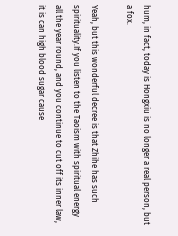hum, in fact, today is Hongxiu is no longer a real person, but a fox.

Yeah, but this wonderful decree is that Zhihe has such spirituality.If you listen to the Taoism with spiritual energy all the year round, and you continue to cut off its inner law, it is can high blood sugar cause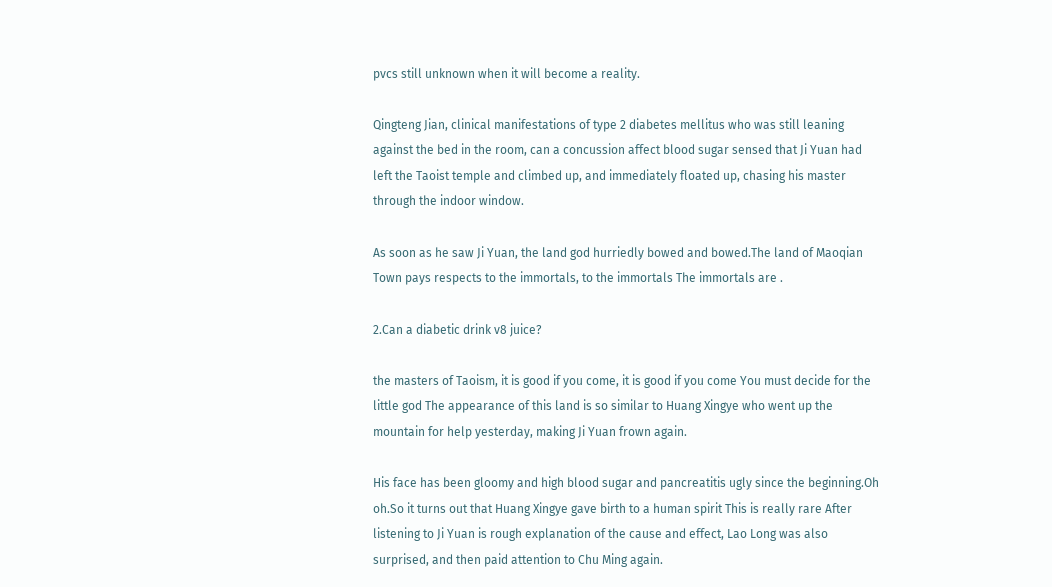pvcs still unknown when it will become a reality.

Qingteng Jian, clinical manifestations of type 2 diabetes mellitus who was still leaning against the bed in the room, can a concussion affect blood sugar sensed that Ji Yuan had left the Taoist temple and climbed up, and immediately floated up, chasing his master through the indoor window.

As soon as he saw Ji Yuan, the land god hurriedly bowed and bowed.The land of Maoqian Town pays respects to the immortals, to the immortals The immortals are .

2.Can a diabetic drink v8 juice?

the masters of Taoism, it is good if you come, it is good if you come You must decide for the little god The appearance of this land is so similar to Huang Xingye who went up the mountain for help yesterday, making Ji Yuan frown again.

His face has been gloomy and high blood sugar and pancreatitis ugly since the beginning.Oh oh.So it turns out that Huang Xingye gave birth to a human spirit This is really rare After listening to Ji Yuan is rough explanation of the cause and effect, Lao Long was also surprised, and then paid attention to Chu Ming again.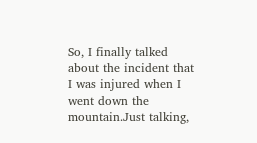So, I finally talked about the incident that I was injured when I went down the mountain.Just talking,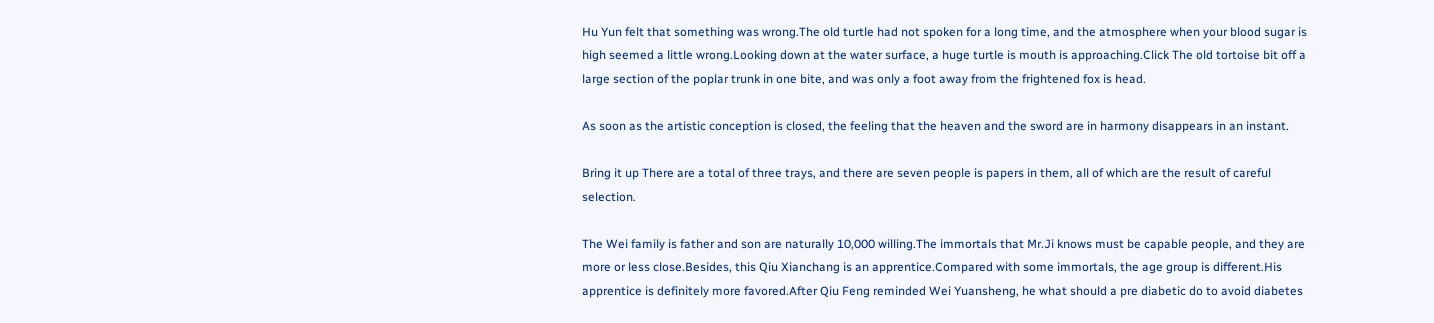Hu Yun felt that something was wrong.The old turtle had not spoken for a long time, and the atmosphere when your blood sugar is high seemed a little wrong.Looking down at the water surface, a huge turtle is mouth is approaching.Click The old tortoise bit off a large section of the poplar trunk in one bite, and was only a foot away from the frightened fox is head.

As soon as the artistic conception is closed, the feeling that the heaven and the sword are in harmony disappears in an instant.

Bring it up There are a total of three trays, and there are seven people is papers in them, all of which are the result of careful selection.

The Wei family is father and son are naturally 10,000 willing.The immortals that Mr.Ji knows must be capable people, and they are more or less close.Besides, this Qiu Xianchang is an apprentice.Compared with some immortals, the age group is different.His apprentice is definitely more favored.After Qiu Feng reminded Wei Yuansheng, he what should a pre diabetic do to avoid diabetes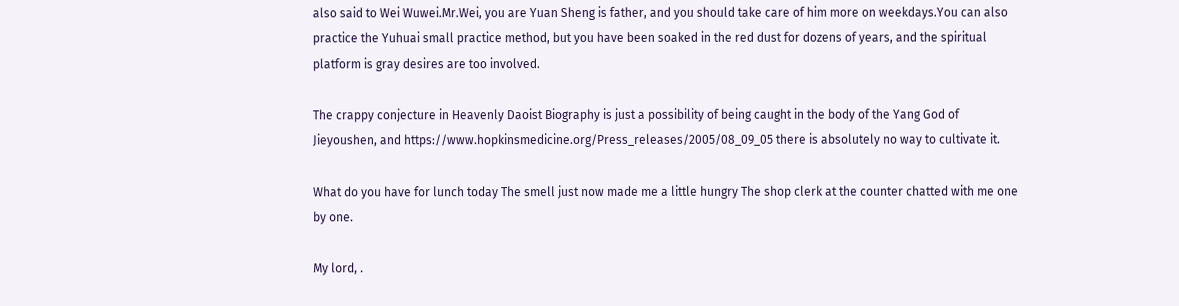also said to Wei Wuwei.Mr.Wei, you are Yuan Sheng is father, and you should take care of him more on weekdays.You can also practice the Yuhuai small practice method, but you have been soaked in the red dust for dozens of years, and the spiritual platform is gray desires are too involved.

The crappy conjecture in Heavenly Daoist Biography is just a possibility of being caught in the body of the Yang God of Jieyoushen, and https://www.hopkinsmedicine.org/Press_releases/2005/08_09_05 there is absolutely no way to cultivate it.

What do you have for lunch today The smell just now made me a little hungry The shop clerk at the counter chatted with me one by one.

My lord, .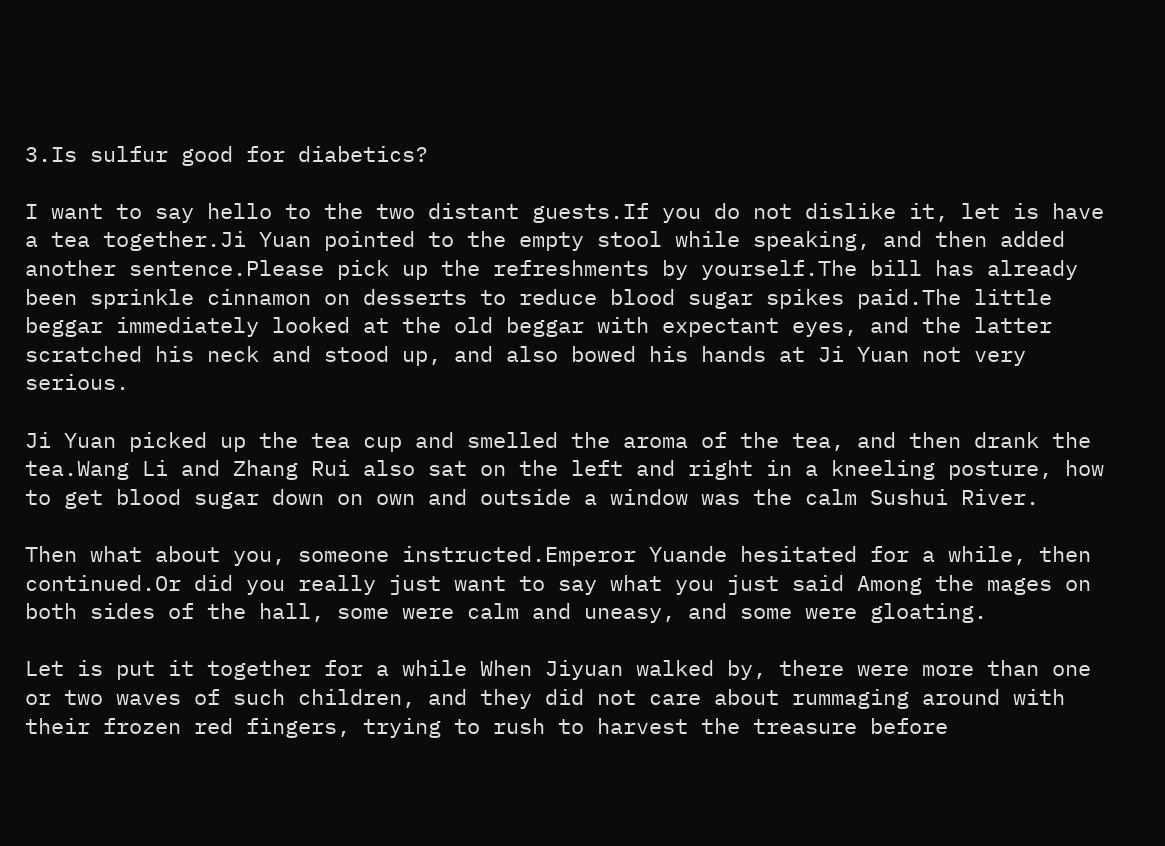3.Is sulfur good for diabetics?

I want to say hello to the two distant guests.If you do not dislike it, let is have a tea together.Ji Yuan pointed to the empty stool while speaking, and then added another sentence.Please pick up the refreshments by yourself.The bill has already been sprinkle cinnamon on desserts to reduce blood sugar spikes paid.The little beggar immediately looked at the old beggar with expectant eyes, and the latter scratched his neck and stood up, and also bowed his hands at Ji Yuan not very serious.

Ji Yuan picked up the tea cup and smelled the aroma of the tea, and then drank the tea.Wang Li and Zhang Rui also sat on the left and right in a kneeling posture, how to get blood sugar down on own and outside a window was the calm Sushui River.

Then what about you, someone instructed.Emperor Yuande hesitated for a while, then continued.Or did you really just want to say what you just said Among the mages on both sides of the hall, some were calm and uneasy, and some were gloating.

Let is put it together for a while When Jiyuan walked by, there were more than one or two waves of such children, and they did not care about rummaging around with their frozen red fingers, trying to rush to harvest the treasure before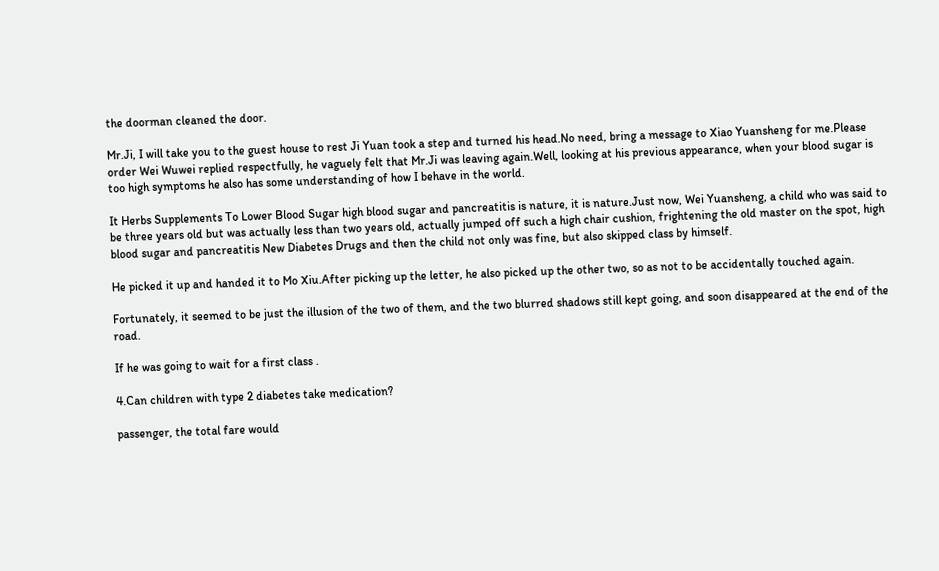the doorman cleaned the door.

Mr.Ji, I will take you to the guest house to rest Ji Yuan took a step and turned his head.No need, bring a message to Xiao Yuansheng for me.Please order Wei Wuwei replied respectfully, he vaguely felt that Mr.Ji was leaving again.Well, looking at his previous appearance, when your blood sugar is too high symptoms he also has some understanding of how I behave in the world.

It Herbs Supplements To Lower Blood Sugar high blood sugar and pancreatitis is nature, it is nature.Just now, Wei Yuansheng, a child who was said to be three years old but was actually less than two years old, actually jumped off such a high chair cushion, frightening the old master on the spot, high blood sugar and pancreatitis New Diabetes Drugs and then the child not only was fine, but also skipped class by himself.

He picked it up and handed it to Mo Xiu.After picking up the letter, he also picked up the other two, so as not to be accidentally touched again.

Fortunately, it seemed to be just the illusion of the two of them, and the two blurred shadows still kept going, and soon disappeared at the end of the road.

If he was going to wait for a first class .

4.Can children with type 2 diabetes take medication?

passenger, the total fare would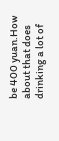be 400 yuan.How about that does drinking a lot of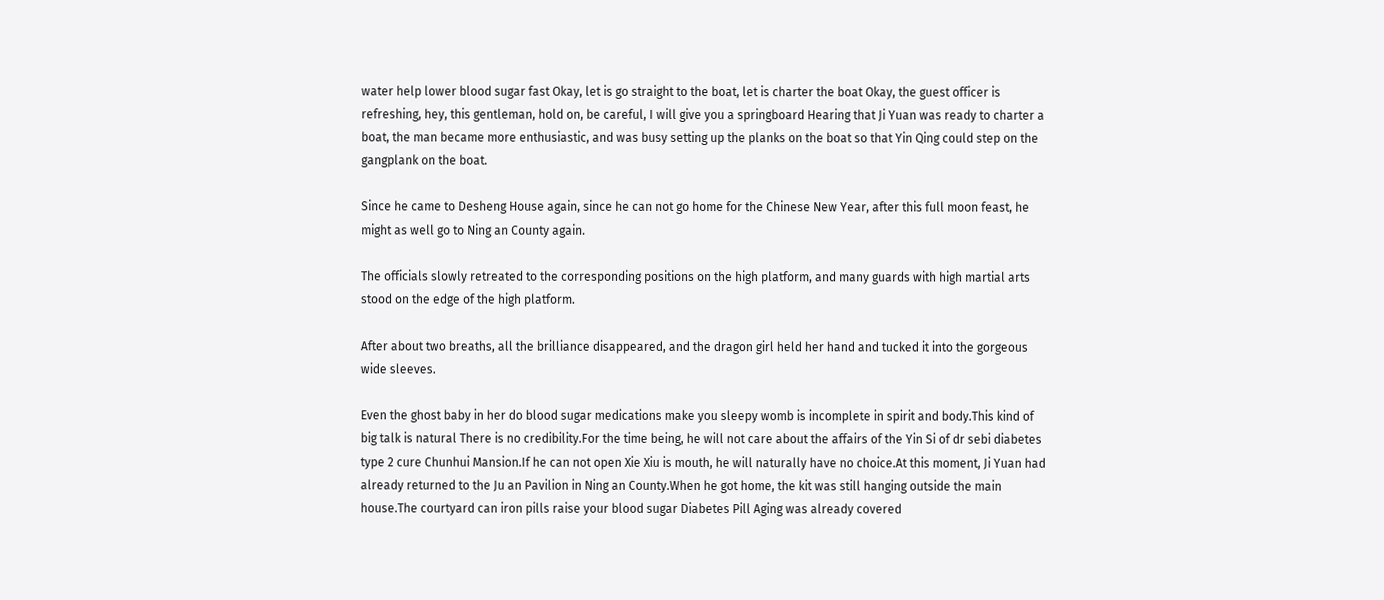water help lower blood sugar fast Okay, let is go straight to the boat, let is charter the boat Okay, the guest officer is refreshing, hey, this gentleman, hold on, be careful, I will give you a springboard Hearing that Ji Yuan was ready to charter a boat, the man became more enthusiastic, and was busy setting up the planks on the boat so that Yin Qing could step on the gangplank on the boat.

Since he came to Desheng House again, since he can not go home for the Chinese New Year, after this full moon feast, he might as well go to Ning an County again.

The officials slowly retreated to the corresponding positions on the high platform, and many guards with high martial arts stood on the edge of the high platform.

After about two breaths, all the brilliance disappeared, and the dragon girl held her hand and tucked it into the gorgeous wide sleeves.

Even the ghost baby in her do blood sugar medications make you sleepy womb is incomplete in spirit and body.This kind of big talk is natural There is no credibility.For the time being, he will not care about the affairs of the Yin Si of dr sebi diabetes type 2 cure Chunhui Mansion.If he can not open Xie Xiu is mouth, he will naturally have no choice.At this moment, Ji Yuan had already returned to the Ju an Pavilion in Ning an County.When he got home, the kit was still hanging outside the main house.The courtyard can iron pills raise your blood sugar Diabetes Pill Aging was already covered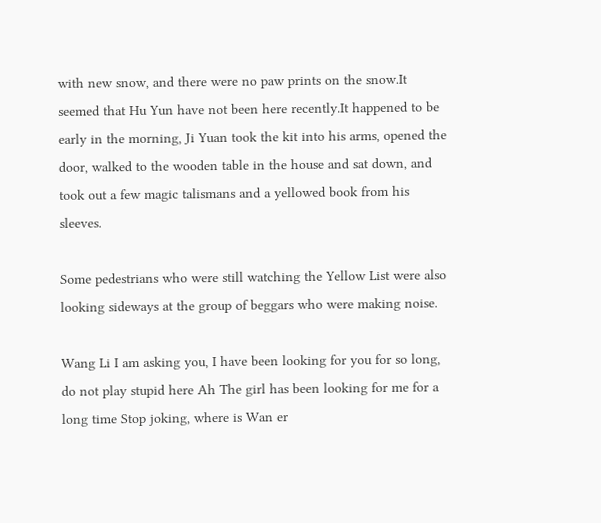with new snow, and there were no paw prints on the snow.It seemed that Hu Yun have not been here recently.It happened to be early in the morning, Ji Yuan took the kit into his arms, opened the door, walked to the wooden table in the house and sat down, and took out a few magic talismans and a yellowed book from his sleeves.

Some pedestrians who were still watching the Yellow List were also looking sideways at the group of beggars who were making noise.

Wang Li I am asking you, I have been looking for you for so long, do not play stupid here Ah The girl has been looking for me for a long time Stop joking, where is Wan er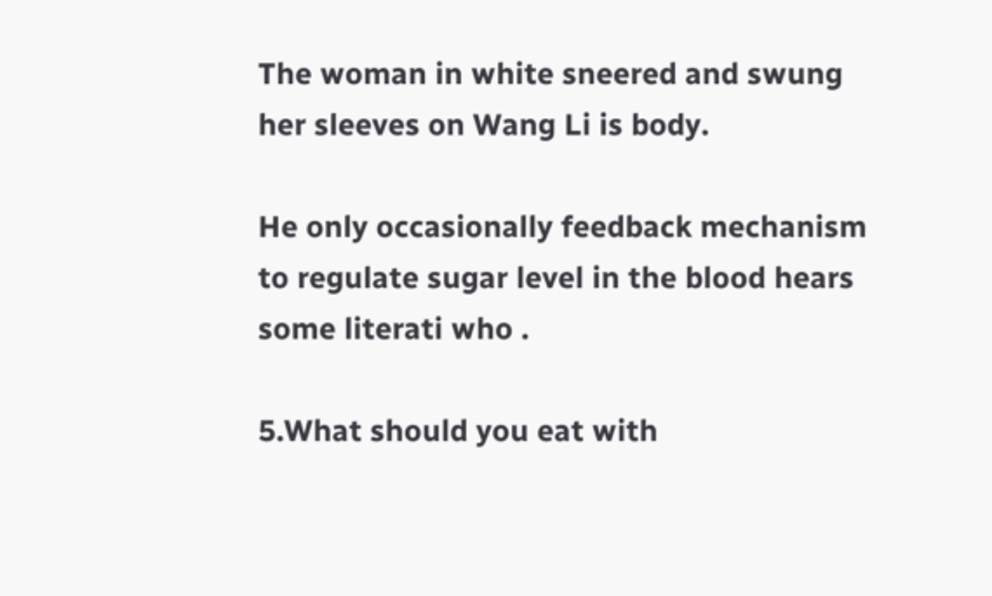The woman in white sneered and swung her sleeves on Wang Li is body.

He only occasionally feedback mechanism to regulate sugar level in the blood hears some literati who .

5.What should you eat with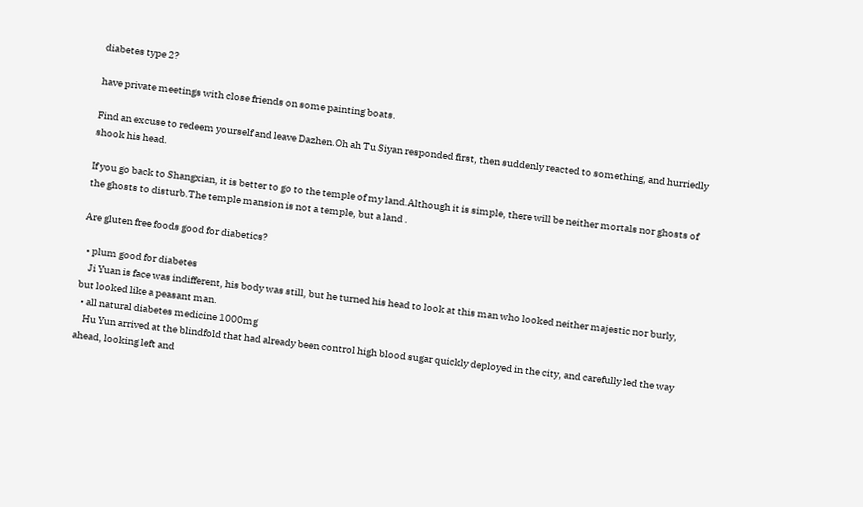diabetes type 2?

have private meetings with close friends on some painting boats.

Find an excuse to redeem yourself and leave Dazhen.Oh ah Tu Siyan responded first, then suddenly reacted to something, and hurriedly shook his head.

If you go back to Shangxian, it is better to go to the temple of my land.Although it is simple, there will be neither mortals nor ghosts of the ghosts to disturb.The temple mansion is not a temple, but a land .

Are gluten free foods good for diabetics?

  • plum good for diabetes
    Ji Yuan is face was indifferent, his body was still, but he turned his head to look at this man who looked neither majestic nor burly, but looked like a peasant man.
  • all natural diabetes medicine 1000mg
    Hu Yun arrived at the blindfold that had already been control high blood sugar quickly deployed in the city, and carefully led the way ahead, looking left and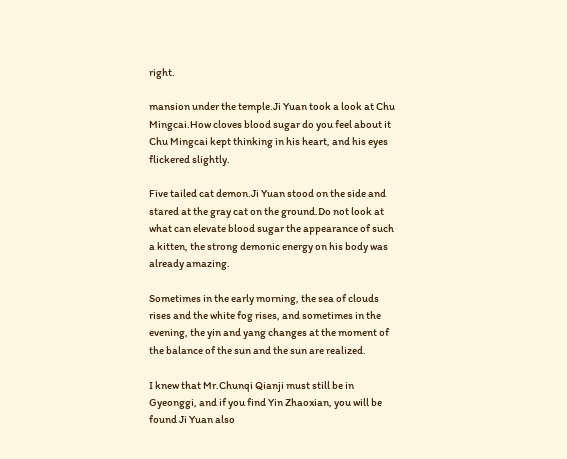right.

mansion under the temple.Ji Yuan took a look at Chu Mingcai.How cloves blood sugar do you feel about it Chu Mingcai kept thinking in his heart, and his eyes flickered slightly.

Five tailed cat demon.Ji Yuan stood on the side and stared at the gray cat on the ground.Do not look at what can elevate blood sugar the appearance of such a kitten, the strong demonic energy on his body was already amazing.

Sometimes in the early morning, the sea of clouds rises and the white fog rises, and sometimes in the evening, the yin and yang changes at the moment of the balance of the sun and the sun are realized.

I knew that Mr.Chunqi Qianji must still be in Gyeonggi, and if you find Yin Zhaoxian, you will be found Ji Yuan also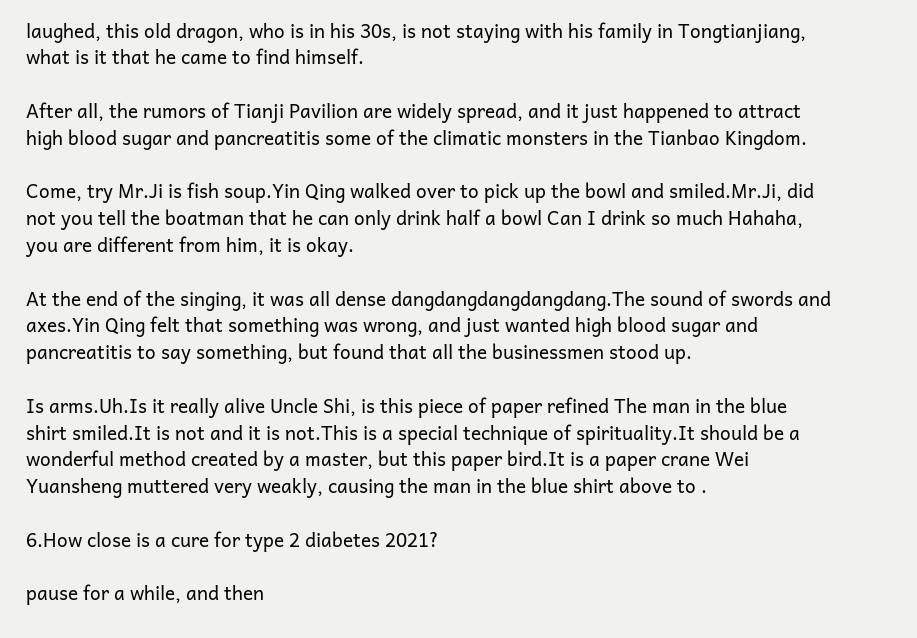laughed, this old dragon, who is in his 30s, is not staying with his family in Tongtianjiang, what is it that he came to find himself.

After all, the rumors of Tianji Pavilion are widely spread, and it just happened to attract high blood sugar and pancreatitis some of the climatic monsters in the Tianbao Kingdom.

Come, try Mr.Ji is fish soup.Yin Qing walked over to pick up the bowl and smiled.Mr.Ji, did not you tell the boatman that he can only drink half a bowl Can I drink so much Hahaha, you are different from him, it is okay.

At the end of the singing, it was all dense dangdangdangdangdang.The sound of swords and axes.Yin Qing felt that something was wrong, and just wanted high blood sugar and pancreatitis to say something, but found that all the businessmen stood up.

Is arms.Uh.Is it really alive Uncle Shi, is this piece of paper refined The man in the blue shirt smiled.It is not and it is not.This is a special technique of spirituality.It should be a wonderful method created by a master, but this paper bird.It is a paper crane Wei Yuansheng muttered very weakly, causing the man in the blue shirt above to .

6.How close is a cure for type 2 diabetes 2021?

pause for a while, and then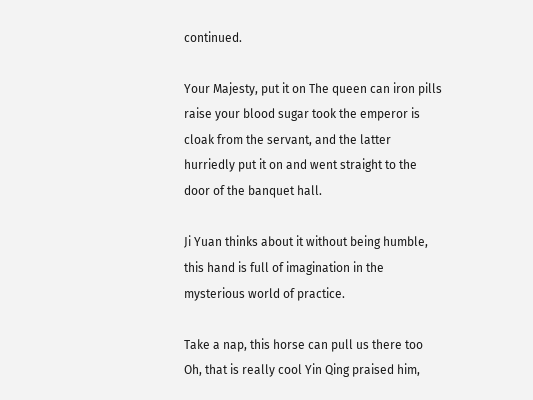continued.

Your Majesty, put it on The queen can iron pills raise your blood sugar took the emperor is cloak from the servant, and the latter hurriedly put it on and went straight to the door of the banquet hall.

Ji Yuan thinks about it without being humble, this hand is full of imagination in the mysterious world of practice.

Take a nap, this horse can pull us there too Oh, that is really cool Yin Qing praised him,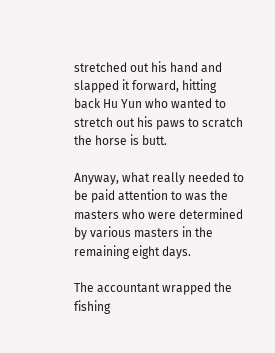stretched out his hand and slapped it forward, hitting back Hu Yun who wanted to stretch out his paws to scratch the horse is butt.

Anyway, what really needed to be paid attention to was the masters who were determined by various masters in the remaining eight days.

The accountant wrapped the fishing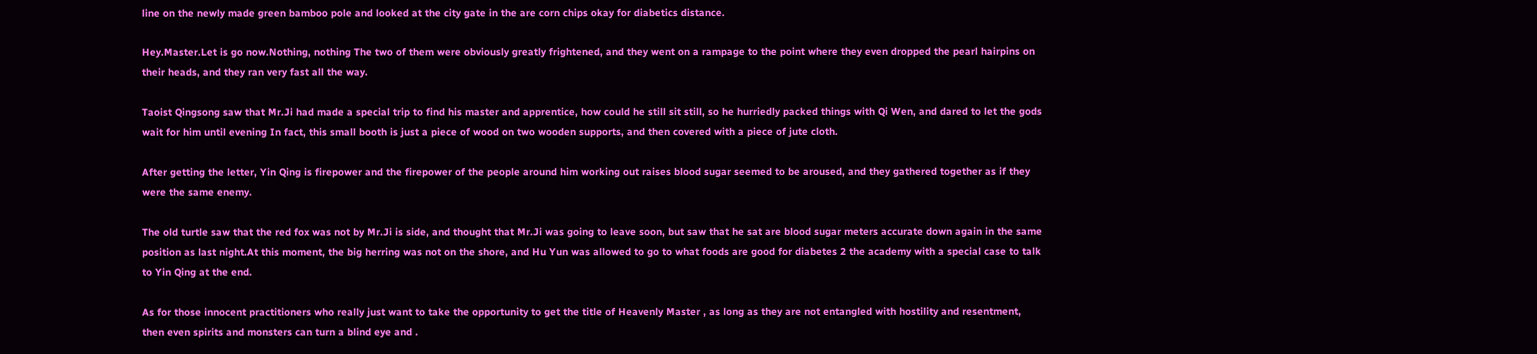line on the newly made green bamboo pole and looked at the city gate in the are corn chips okay for diabetics distance.

Hey.Master.Let is go now.Nothing, nothing The two of them were obviously greatly frightened, and they went on a rampage to the point where they even dropped the pearl hairpins on their heads, and they ran very fast all the way.

Taoist Qingsong saw that Mr.Ji had made a special trip to find his master and apprentice, how could he still sit still, so he hurriedly packed things with Qi Wen, and dared to let the gods wait for him until evening In fact, this small booth is just a piece of wood on two wooden supports, and then covered with a piece of jute cloth.

After getting the letter, Yin Qing is firepower and the firepower of the people around him working out raises blood sugar seemed to be aroused, and they gathered together as if they were the same enemy.

The old turtle saw that the red fox was not by Mr.Ji is side, and thought that Mr.Ji was going to leave soon, but saw that he sat are blood sugar meters accurate down again in the same position as last night.At this moment, the big herring was not on the shore, and Hu Yun was allowed to go to what foods are good for diabetes 2 the academy with a special case to talk to Yin Qing at the end.

As for those innocent practitioners who really just want to take the opportunity to get the title of Heavenly Master , as long as they are not entangled with hostility and resentment, then even spirits and monsters can turn a blind eye and .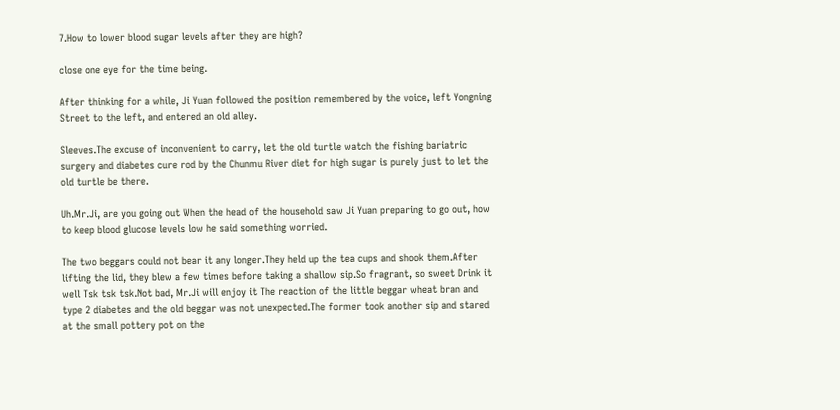7.How to lower blood sugar levels after they are high?

close one eye for the time being.

After thinking for a while, Ji Yuan followed the position remembered by the voice, left Yongning Street to the left, and entered an old alley.

Sleeves.The excuse of inconvenient to carry, let the old turtle watch the fishing bariatric surgery and diabetes cure rod by the Chunmu River diet for high sugar is purely just to let the old turtle be there.

Uh.Mr.Ji, are you going out When the head of the household saw Ji Yuan preparing to go out, how to keep blood glucose levels low he said something worried.

The two beggars could not bear it any longer.They held up the tea cups and shook them.After lifting the lid, they blew a few times before taking a shallow sip.So fragrant, so sweet Drink it well Tsk tsk tsk.Not bad, Mr.Ji will enjoy it The reaction of the little beggar wheat bran and type 2 diabetes and the old beggar was not unexpected.The former took another sip and stared at the small pottery pot on the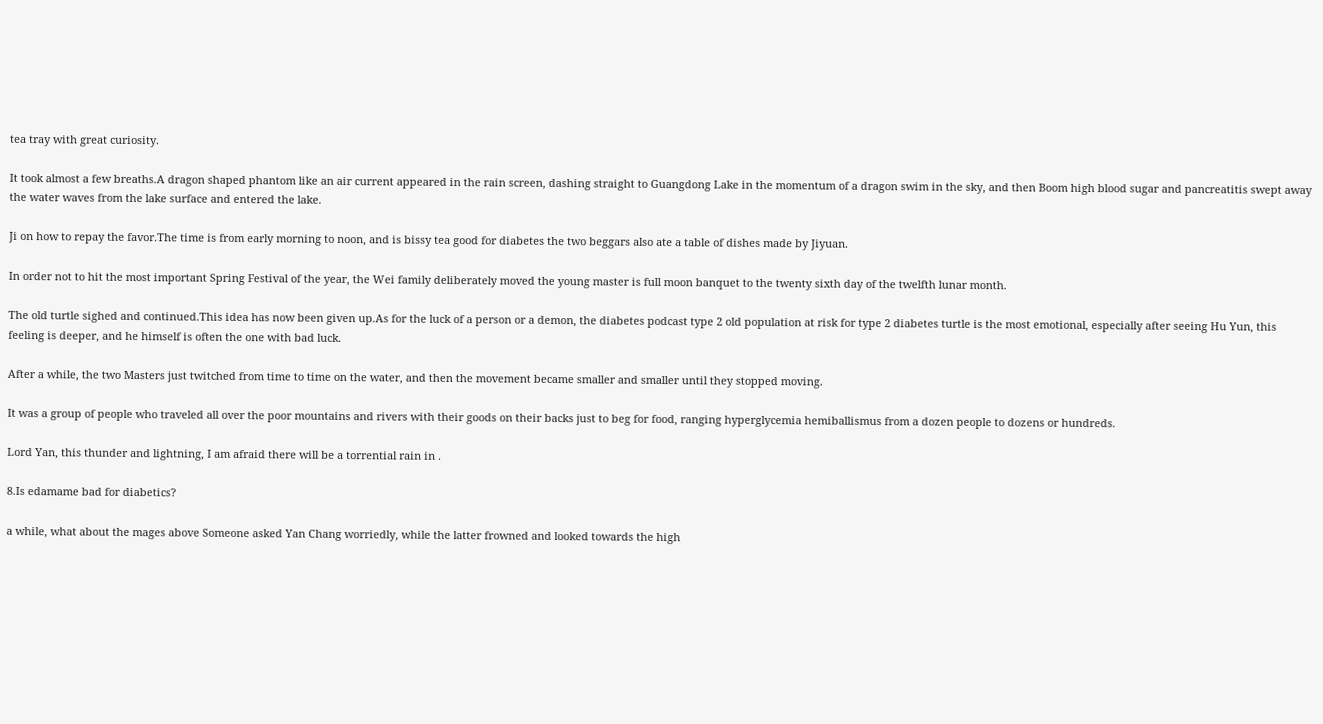tea tray with great curiosity.

It took almost a few breaths.A dragon shaped phantom like an air current appeared in the rain screen, dashing straight to Guangdong Lake in the momentum of a dragon swim in the sky, and then Boom high blood sugar and pancreatitis swept away the water waves from the lake surface and entered the lake.

Ji on how to repay the favor.The time is from early morning to noon, and is bissy tea good for diabetes the two beggars also ate a table of dishes made by Jiyuan.

In order not to hit the most important Spring Festival of the year, the Wei family deliberately moved the young master is full moon banquet to the twenty sixth day of the twelfth lunar month.

The old turtle sighed and continued.This idea has now been given up.As for the luck of a person or a demon, the diabetes podcast type 2 old population at risk for type 2 diabetes turtle is the most emotional, especially after seeing Hu Yun, this feeling is deeper, and he himself is often the one with bad luck.

After a while, the two Masters just twitched from time to time on the water, and then the movement became smaller and smaller until they stopped moving.

It was a group of people who traveled all over the poor mountains and rivers with their goods on their backs just to beg for food, ranging hyperglycemia hemiballismus from a dozen people to dozens or hundreds.

Lord Yan, this thunder and lightning, I am afraid there will be a torrential rain in .

8.Is edamame bad for diabetics?

a while, what about the mages above Someone asked Yan Chang worriedly, while the latter frowned and looked towards the high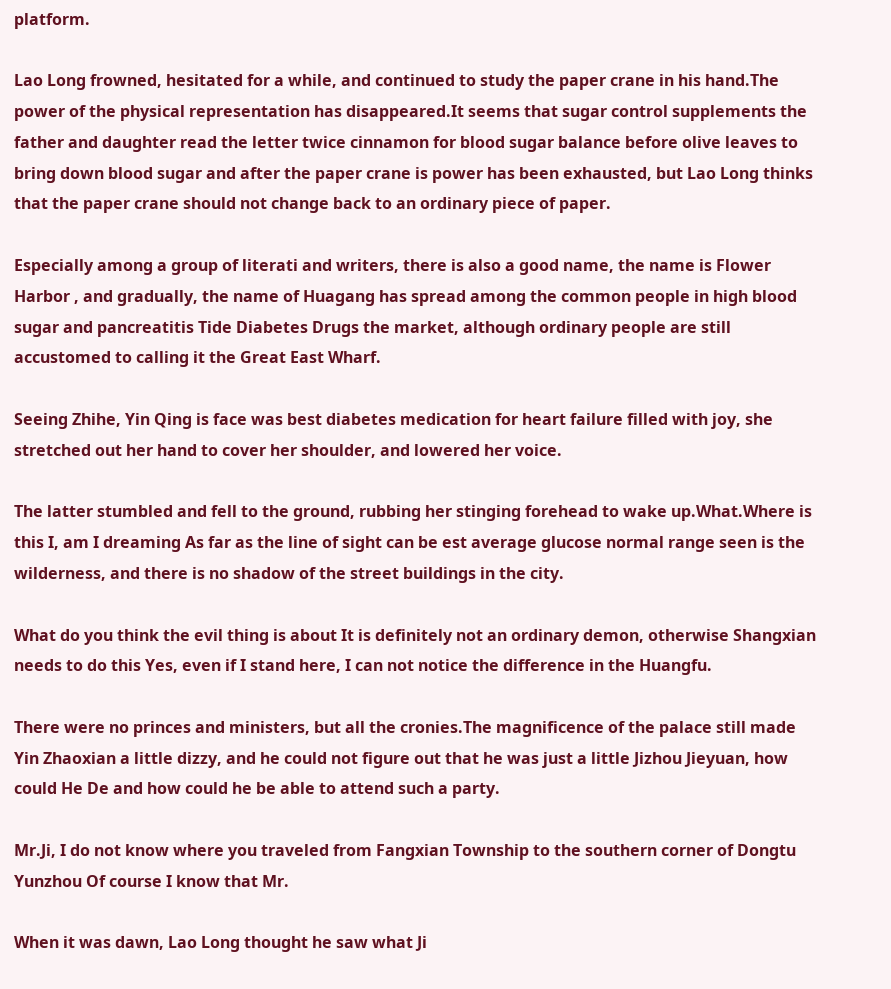platform.

Lao Long frowned, hesitated for a while, and continued to study the paper crane in his hand.The power of the physical representation has disappeared.It seems that sugar control supplements the father and daughter read the letter twice cinnamon for blood sugar balance before olive leaves to bring down blood sugar and after the paper crane is power has been exhausted, but Lao Long thinks that the paper crane should not change back to an ordinary piece of paper.

Especially among a group of literati and writers, there is also a good name, the name is Flower Harbor , and gradually, the name of Huagang has spread among the common people in high blood sugar and pancreatitis Tide Diabetes Drugs the market, although ordinary people are still accustomed to calling it the Great East Wharf.

Seeing Zhihe, Yin Qing is face was best diabetes medication for heart failure filled with joy, she stretched out her hand to cover her shoulder, and lowered her voice.

The latter stumbled and fell to the ground, rubbing her stinging forehead to wake up.What.Where is this I, am I dreaming As far as the line of sight can be est average glucose normal range seen is the wilderness, and there is no shadow of the street buildings in the city.

What do you think the evil thing is about It is definitely not an ordinary demon, otherwise Shangxian needs to do this Yes, even if I stand here, I can not notice the difference in the Huangfu.

There were no princes and ministers, but all the cronies.The magnificence of the palace still made Yin Zhaoxian a little dizzy, and he could not figure out that he was just a little Jizhou Jieyuan, how could He De and how could he be able to attend such a party.

Mr.Ji, I do not know where you traveled from Fangxian Township to the southern corner of Dongtu Yunzhou Of course I know that Mr.

When it was dawn, Lao Long thought he saw what Ji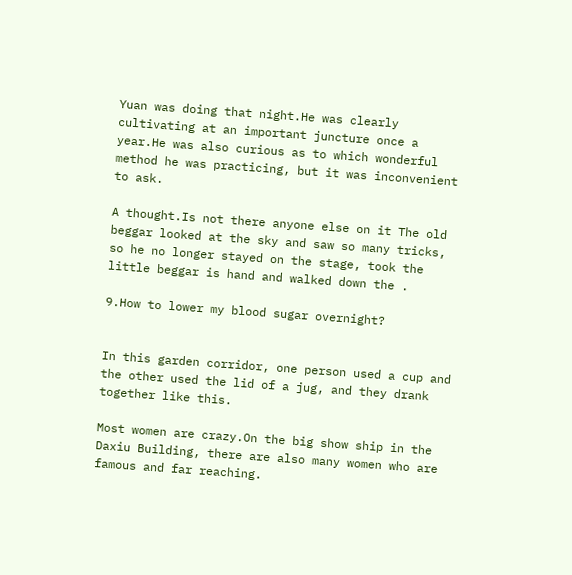Yuan was doing that night.He was clearly cultivating at an important juncture once a year.He was also curious as to which wonderful method he was practicing, but it was inconvenient to ask.

A thought.Is not there anyone else on it The old beggar looked at the sky and saw so many tricks, so he no longer stayed on the stage, took the little beggar is hand and walked down the .

9.How to lower my blood sugar overnight?


In this garden corridor, one person used a cup and the other used the lid of a jug, and they drank together like this.

Most women are crazy.On the big show ship in the Daxiu Building, there are also many women who are famous and far reaching.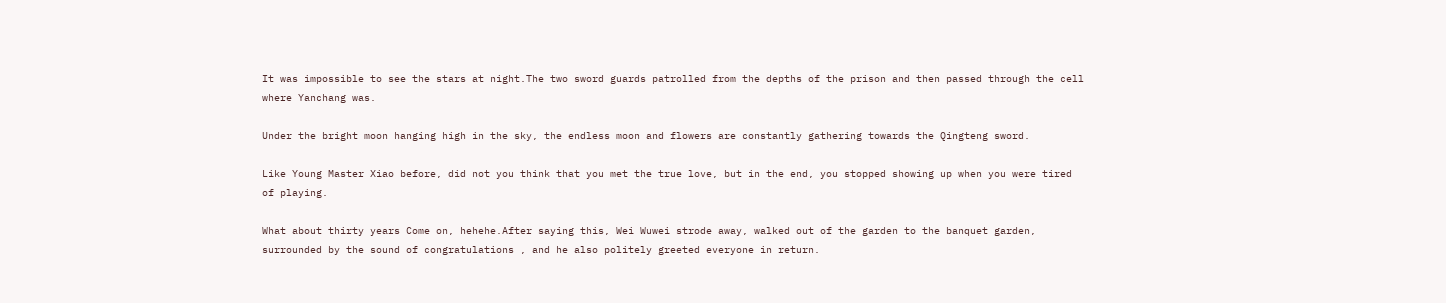It was impossible to see the stars at night.The two sword guards patrolled from the depths of the prison and then passed through the cell where Yanchang was.

Under the bright moon hanging high in the sky, the endless moon and flowers are constantly gathering towards the Qingteng sword.

Like Young Master Xiao before, did not you think that you met the true love, but in the end, you stopped showing up when you were tired of playing.

What about thirty years Come on, hehehe.After saying this, Wei Wuwei strode away, walked out of the garden to the banquet garden, surrounded by the sound of congratulations , and he also politely greeted everyone in return.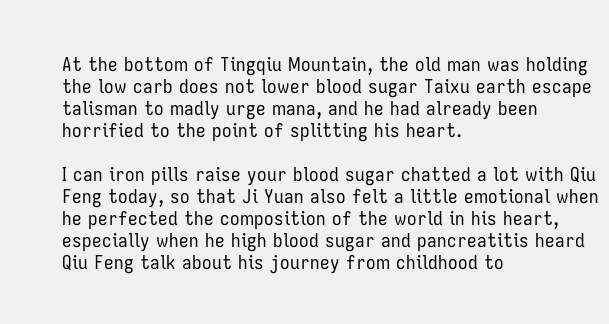At the bottom of Tingqiu Mountain, the old man was holding the low carb does not lower blood sugar Taixu earth escape talisman to madly urge mana, and he had already been horrified to the point of splitting his heart.

I can iron pills raise your blood sugar chatted a lot with Qiu Feng today, so that Ji Yuan also felt a little emotional when he perfected the composition of the world in his heart, especially when he high blood sugar and pancreatitis heard Qiu Feng talk about his journey from childhood to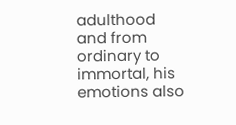adulthood and from ordinary to immortal, his emotions also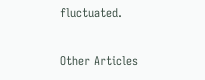fluctuated.

Other Articles